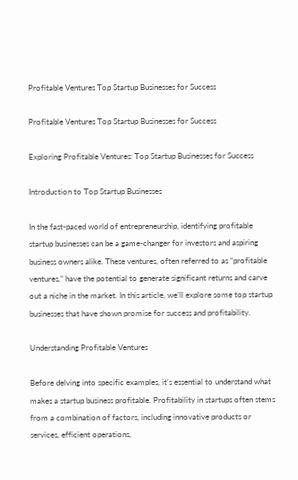Profitable Ventures Top Startup Businesses for Success

Profitable Ventures Top Startup Businesses for Success

Exploring Profitable Ventures: Top Startup Businesses for Success

Introduction to Top Startup Businesses

In the fast-paced world of entrepreneurship, identifying profitable startup businesses can be a game-changer for investors and aspiring business owners alike. These ventures, often referred to as “profitable ventures,” have the potential to generate significant returns and carve out a niche in the market. In this article, we’ll explore some top startup businesses that have shown promise for success and profitability.

Understanding Profitable Ventures

Before delving into specific examples, it’s essential to understand what makes a startup business profitable. Profitability in startups often stems from a combination of factors, including innovative products or services, efficient operations,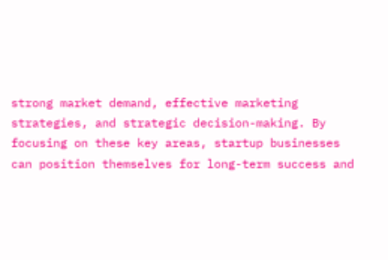strong market demand, effective marketing strategies, and strategic decision-making. By focusing on these key areas, startup businesses can position themselves for long-term success and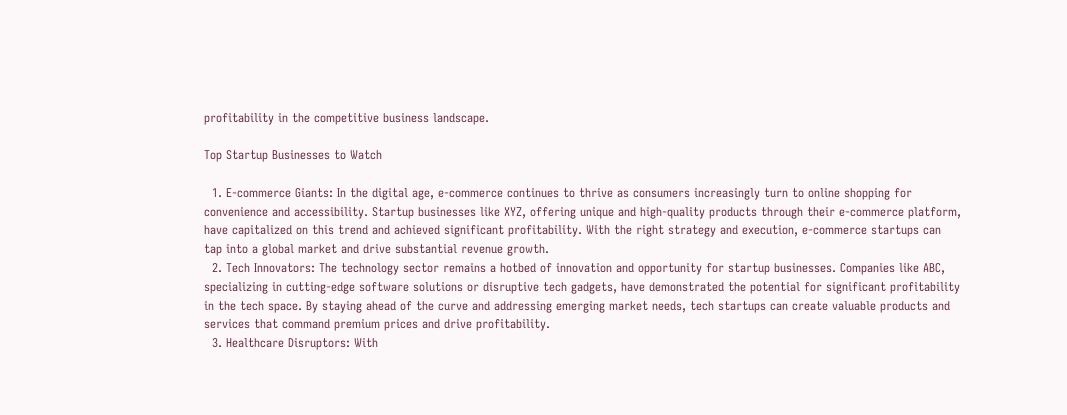profitability in the competitive business landscape.

Top Startup Businesses to Watch

  1. E-commerce Giants: In the digital age, e-commerce continues to thrive as consumers increasingly turn to online shopping for convenience and accessibility. Startup businesses like XYZ, offering unique and high-quality products through their e-commerce platform, have capitalized on this trend and achieved significant profitability. With the right strategy and execution, e-commerce startups can tap into a global market and drive substantial revenue growth.
  2. Tech Innovators: The technology sector remains a hotbed of innovation and opportunity for startup businesses. Companies like ABC, specializing in cutting-edge software solutions or disruptive tech gadgets, have demonstrated the potential for significant profitability in the tech space. By staying ahead of the curve and addressing emerging market needs, tech startups can create valuable products and services that command premium prices and drive profitability.
  3. Healthcare Disruptors: With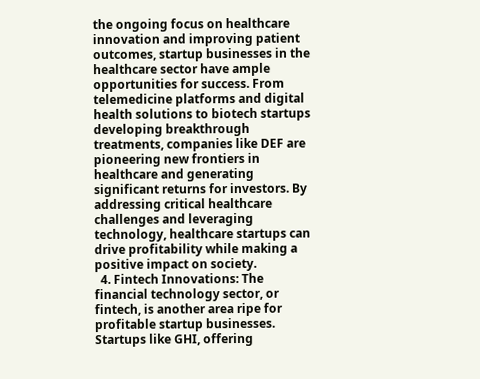the ongoing focus on healthcare innovation and improving patient outcomes, startup businesses in the healthcare sector have ample opportunities for success. From telemedicine platforms and digital health solutions to biotech startups developing breakthrough treatments, companies like DEF are pioneering new frontiers in healthcare and generating significant returns for investors. By addressing critical healthcare challenges and leveraging technology, healthcare startups can drive profitability while making a positive impact on society.
  4. Fintech Innovations: The financial technology sector, or fintech, is another area ripe for profitable startup businesses. Startups like GHI, offering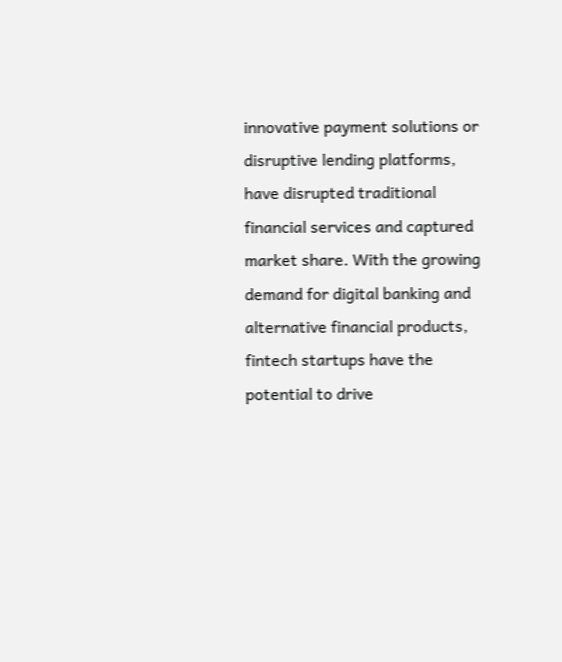innovative payment solutions or disruptive lending platforms, have disrupted traditional financial services and captured market share. With the growing demand for digital banking and alternative financial products, fintech startups have the potential to drive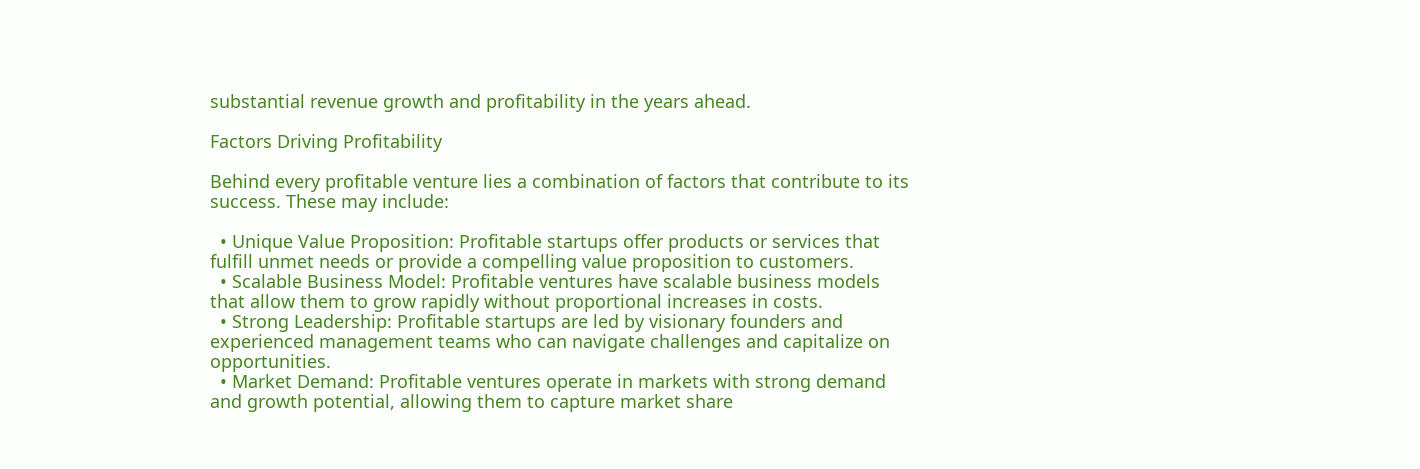substantial revenue growth and profitability in the years ahead.

Factors Driving Profitability

Behind every profitable venture lies a combination of factors that contribute to its success. These may include:

  • Unique Value Proposition: Profitable startups offer products or services that fulfill unmet needs or provide a compelling value proposition to customers.
  • Scalable Business Model: Profitable ventures have scalable business models that allow them to grow rapidly without proportional increases in costs.
  • Strong Leadership: Profitable startups are led by visionary founders and experienced management teams who can navigate challenges and capitalize on opportunities.
  • Market Demand: Profitable ventures operate in markets with strong demand and growth potential, allowing them to capture market share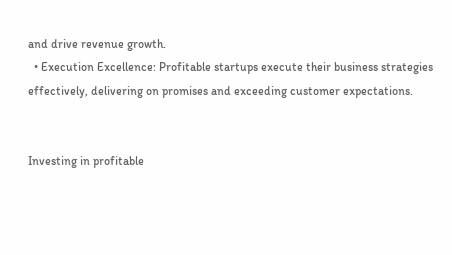and drive revenue growth.
  • Execution Excellence: Profitable startups execute their business strategies effectively, delivering on promises and exceeding customer expectations.


Investing in profitable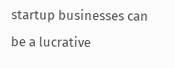startup businesses can be a lucrative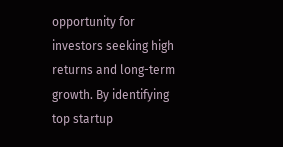opportunity for investors seeking high returns and long-term growth. By identifying top startup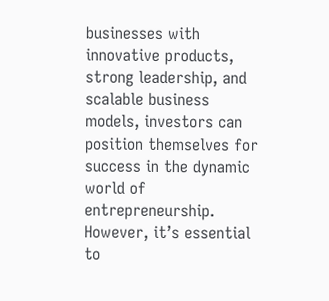businesses with innovative products, strong leadership, and scalable business models, investors can position themselves for success in the dynamic world of entrepreneurship. However, it’s essential to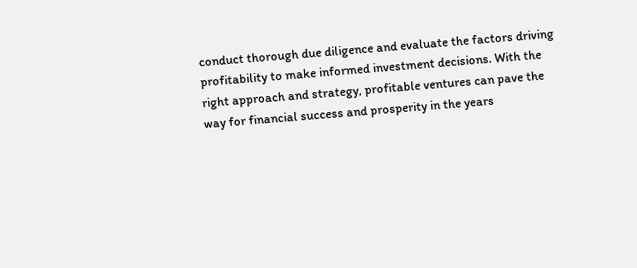conduct thorough due diligence and evaluate the factors driving profitability to make informed investment decisions. With the right approach and strategy, profitable ventures can pave the way for financial success and prosperity in the years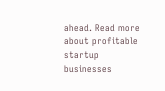ahead. Read more about profitable startup businesses